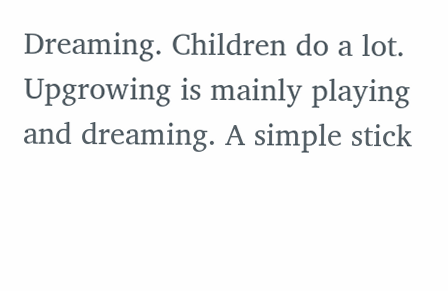Dreaming. Children do a lot. Upgrowing is mainly playing and dreaming. A simple stick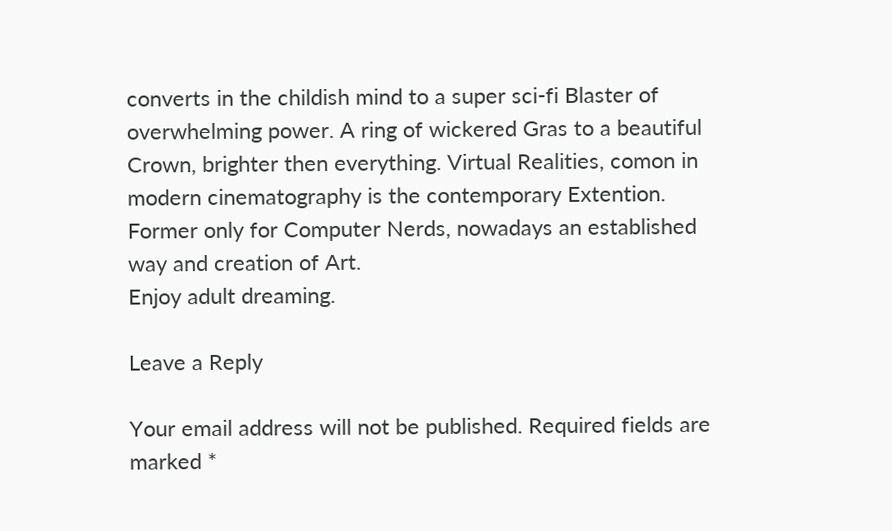converts in the childish mind to a super sci-fi Blaster of overwhelming power. A ring of wickered Gras to a beautiful Crown, brighter then everything. Virtual Realities, comon in modern cinematography is the contemporary Extention. Former only for Computer Nerds, nowadays an established way and creation of Art.
Enjoy adult dreaming.

Leave a Reply

Your email address will not be published. Required fields are marked *